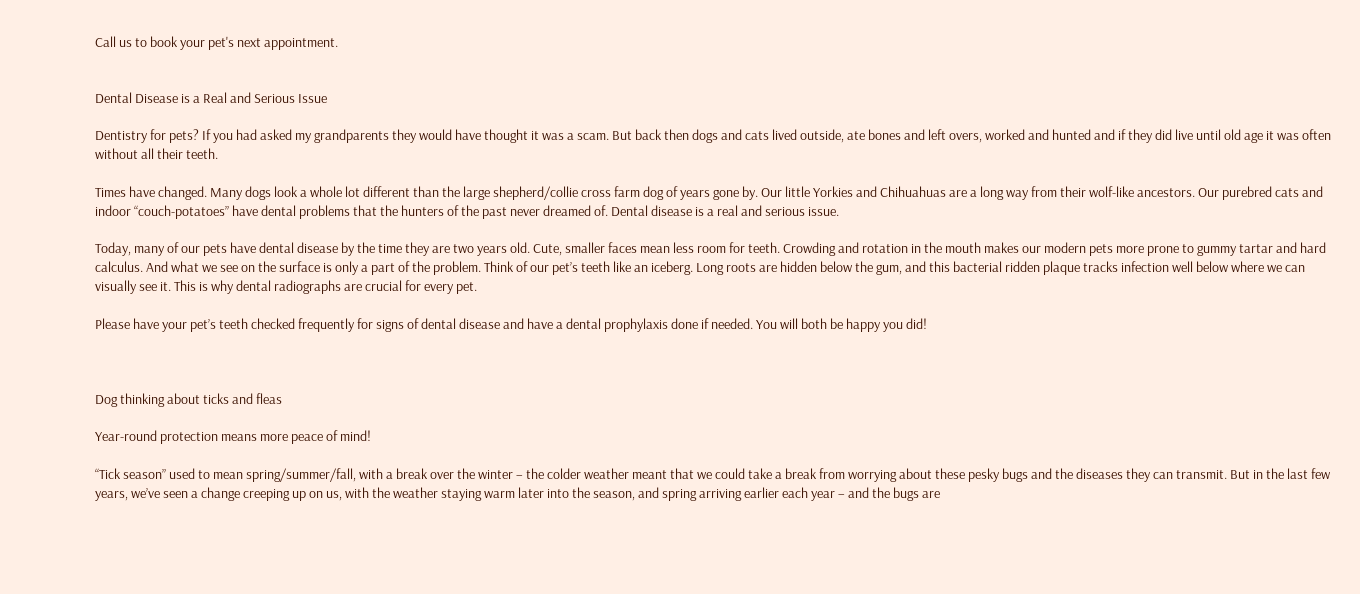Call us to book your pet's next appointment.


Dental Disease is a Real and Serious Issue

Dentistry for pets? If you had asked my grandparents they would have thought it was a scam. But back then dogs and cats lived outside, ate bones and left overs, worked and hunted and if they did live until old age it was often without all their teeth.

Times have changed. Many dogs look a whole lot different than the large shepherd/collie cross farm dog of years gone by. Our little Yorkies and Chihuahuas are a long way from their wolf-like ancestors. Our purebred cats and indoor “couch-potatoes” have dental problems that the hunters of the past never dreamed of. Dental disease is a real and serious issue.

Today, many of our pets have dental disease by the time they are two years old. Cute, smaller faces mean less room for teeth. Crowding and rotation in the mouth makes our modern pets more prone to gummy tartar and hard calculus. And what we see on the surface is only a part of the problem. Think of our pet’s teeth like an iceberg. Long roots are hidden below the gum, and this bacterial ridden plaque tracks infection well below where we can visually see it. This is why dental radiographs are crucial for every pet.

Please have your pet’s teeth checked frequently for signs of dental disease and have a dental prophylaxis done if needed. You will both be happy you did!



Dog thinking about ticks and fleas

Year-round protection means more peace of mind!

“Tick season” used to mean spring/summer/fall, with a break over the winter – the colder weather meant that we could take a break from worrying about these pesky bugs and the diseases they can transmit. But in the last few years, we’ve seen a change creeping up on us, with the weather staying warm later into the season, and spring arriving earlier each year – and the bugs are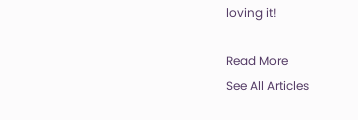loving it!

Read More
See All Articles